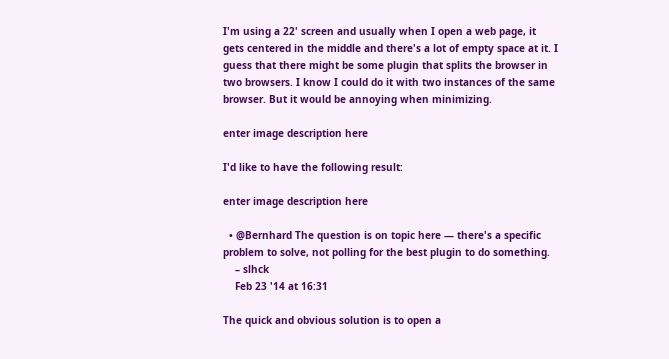I'm using a 22' screen and usually when I open a web page, it gets centered in the middle and there's a lot of empty space at it. I guess that there might be some plugin that splits the browser in two browsers. I know I could do it with two instances of the same browser. But it would be annoying when minimizing.

enter image description here

I'd like to have the following result:

enter image description here

  • @Bernhard The question is on topic here — there's a specific problem to solve, not polling for the best plugin to do something.
    – slhck
    Feb 23 '14 at 16:31

The quick and obvious solution is to open a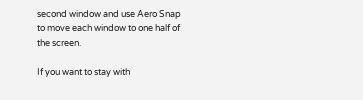second window and use Aero Snap to move each window to one half of the screen.

If you want to stay with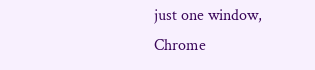just one window, Chrome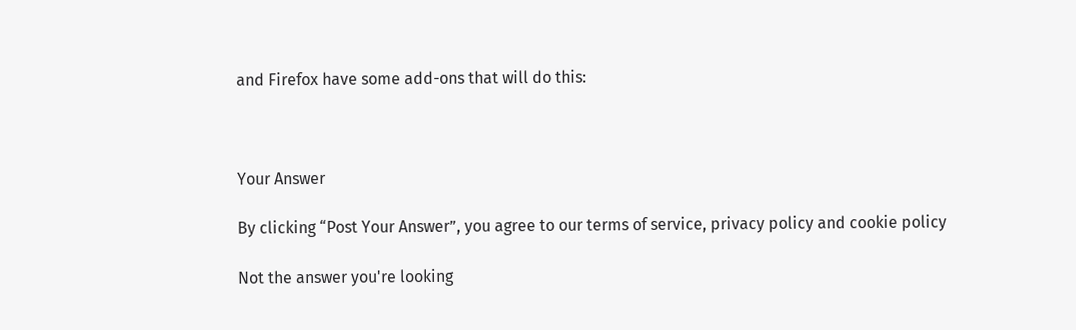and Firefox have some add-ons that will do this:



Your Answer

By clicking “Post Your Answer”, you agree to our terms of service, privacy policy and cookie policy

Not the answer you're looking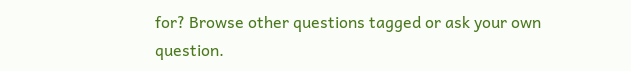for? Browse other questions tagged or ask your own question.